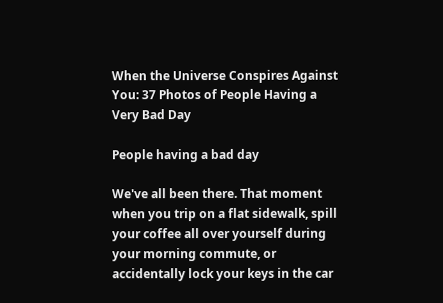When the Universe Conspires Against You: 37 Photos of People Having a Very Bad Day

People having a bad day

We've all been there. That moment when you trip on a flat sidewalk, spill your coffee all over yourself during your morning commute, or accidentally lock your keys in the car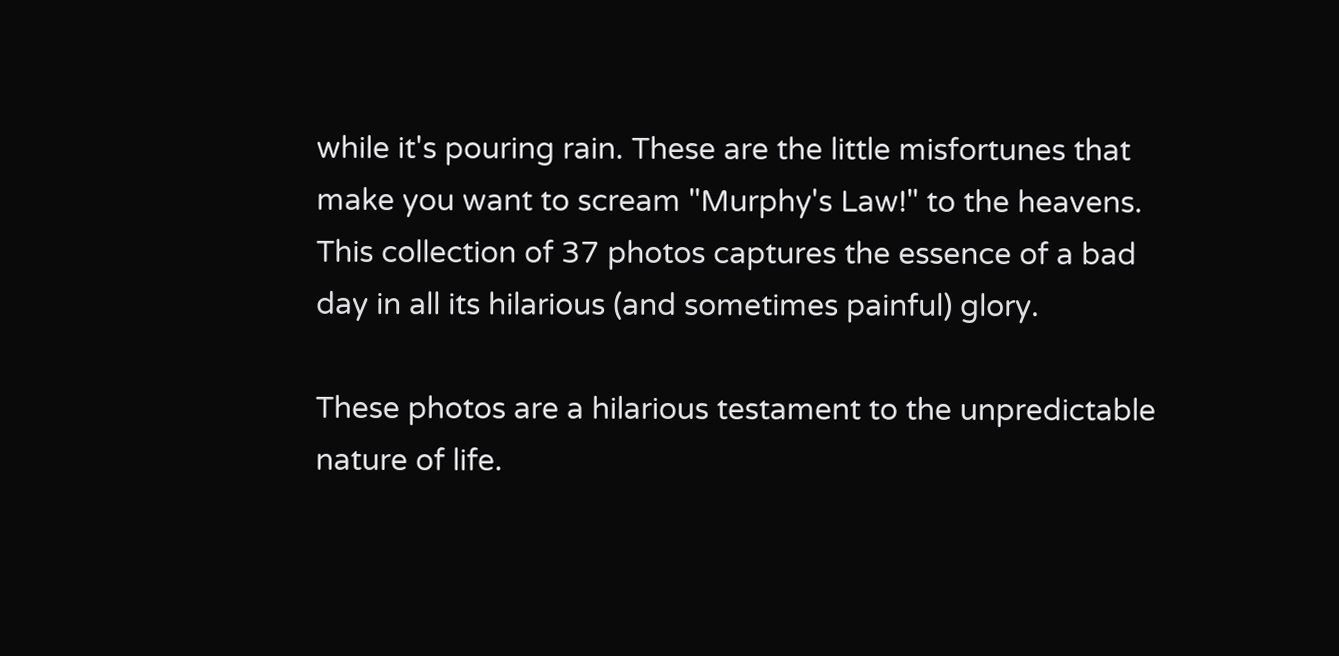while it's pouring rain. These are the little misfortunes that make you want to scream "Murphy's Law!" to the heavens. This collection of 37 photos captures the essence of a bad day in all its hilarious (and sometimes painful) glory.

These photos are a hilarious testament to the unpredictable nature of life.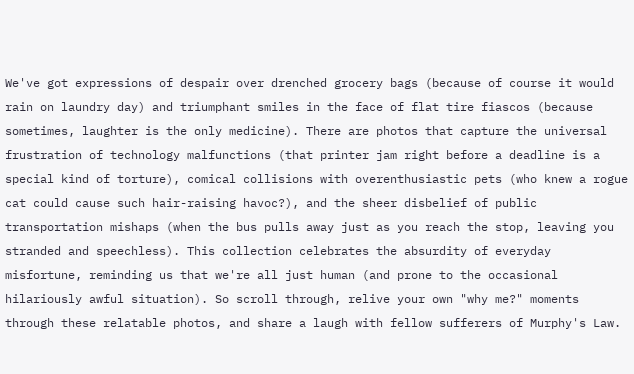We've got expressions of despair over drenched grocery bags (because of course it would rain on laundry day) and triumphant smiles in the face of flat tire fiascos (because sometimes, laughter is the only medicine). There are photos that capture the universal frustration of technology malfunctions (that printer jam right before a deadline is a special kind of torture), comical collisions with overenthusiastic pets (who knew a rogue cat could cause such hair-raising havoc?), and the sheer disbelief of public transportation mishaps (when the bus pulls away just as you reach the stop, leaving you stranded and speechless). This collection celebrates the absurdity of everyday misfortune, reminding us that we're all just human (and prone to the occasional hilariously awful situation). So scroll through, relive your own "why me?" moments through these relatable photos, and share a laugh with fellow sufferers of Murphy's Law.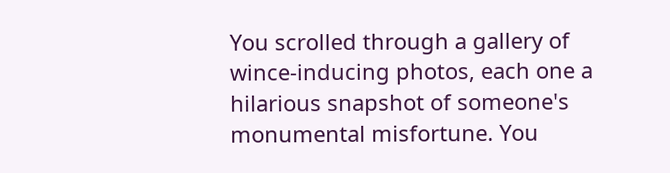You scrolled through a gallery of wince-inducing photos, each one a hilarious snapshot of someone's monumental misfortune. You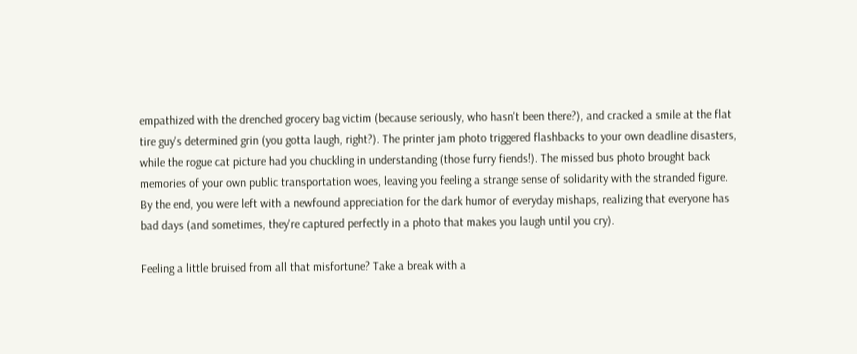empathized with the drenched grocery bag victim (because seriously, who hasn't been there?), and cracked a smile at the flat tire guy's determined grin (you gotta laugh, right?). The printer jam photo triggered flashbacks to your own deadline disasters, while the rogue cat picture had you chuckling in understanding (those furry fiends!). The missed bus photo brought back memories of your own public transportation woes, leaving you feeling a strange sense of solidarity with the stranded figure. By the end, you were left with a newfound appreciation for the dark humor of everyday mishaps, realizing that everyone has bad days (and sometimes, they're captured perfectly in a photo that makes you laugh until you cry).

Feeling a little bruised from all that misfortune? Take a break with a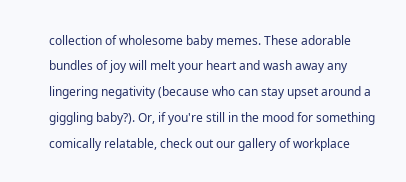collection of wholesome baby memes. These adorable bundles of joy will melt your heart and wash away any lingering negativity (because who can stay upset around a giggling baby?). Or, if you're still in the mood for something comically relatable, check out our gallery of workplace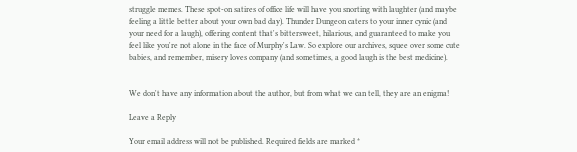struggle memes. These spot-on satires of office life will have you snorting with laughter (and maybe feeling a little better about your own bad day). Thunder Dungeon caters to your inner cynic (and your need for a laugh), offering content that's bittersweet, hilarious, and guaranteed to make you feel like you're not alone in the face of Murphy's Law. So explore our archives, squee over some cute babies, and remember, misery loves company (and sometimes, a good laugh is the best medicine).


We don't have any information about the author, but from what we can tell, they are an enigma!

Leave a Reply

Your email address will not be published. Required fields are marked *